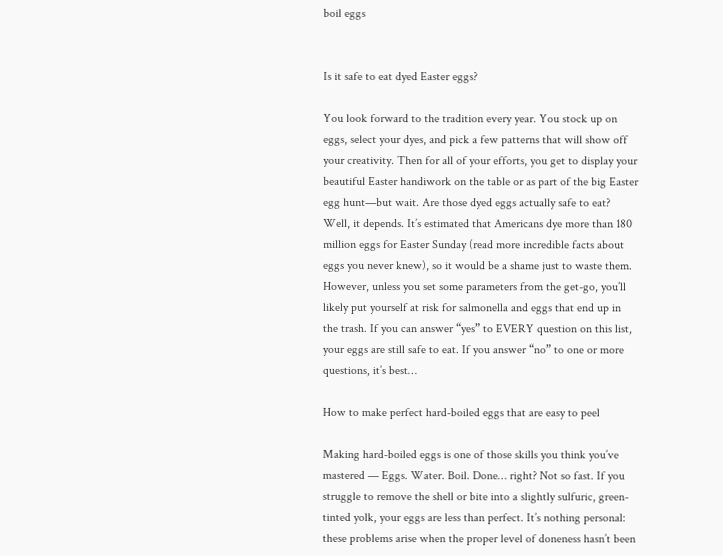boil eggs


Is it safe to eat dyed Easter eggs?

You look forward to the tradition every year. You stock up on eggs, select your dyes, and pick a few patterns that will show off your creativity. Then for all of your efforts, you get to display your beautiful Easter handiwork on the table or as part of the big Easter egg hunt—but wait. Are those dyed eggs actually safe to eat? Well, it depends. It’s estimated that Americans dye more than 180 million eggs for Easter Sunday (read more incredible facts about eggs you never knew), so it would be a shame just to waste them. However, unless you set some parameters from the get-go, you’ll likely put yourself at risk for salmonella and eggs that end up in the trash. If you can answer “yes” to EVERY question on this list, your eggs are still safe to eat. If you answer “no” to one or more questions, it’s best…

How to make perfect hard-boiled eggs that are easy to peel

Making hard-boiled eggs is one of those skills you think you’ve mastered — Eggs. Water. Boil. Done… right? Not so fast. If you struggle to remove the shell or bite into a slightly sulfuric, green-tinted yolk, your eggs are less than perfect. It’s nothing personal: these problems arise when the proper level of doneness hasn’t been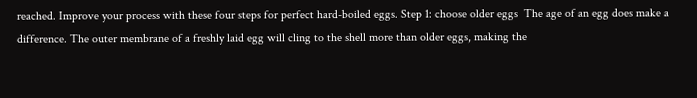reached. Improve your process with these four steps for perfect hard-boiled eggs. Step 1: choose older eggs  The age of an egg does make a difference. The outer membrane of a freshly laid egg will cling to the shell more than older eggs, making the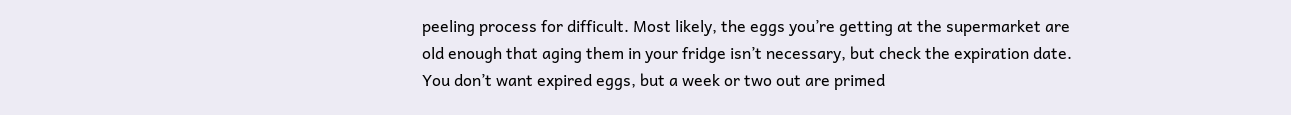peeling process for difficult. Most likely, the eggs you’re getting at the supermarket are old enough that aging them in your fridge isn’t necessary, but check the expiration date. You don’t want expired eggs, but a week or two out are primed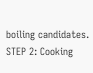boiling candidates. STEP 2: Cooking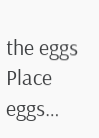the eggs Place eggs…